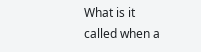What is it called when a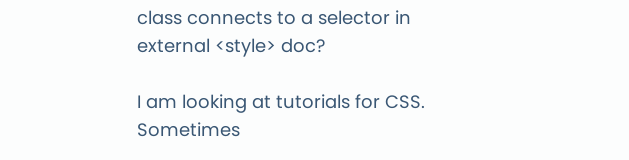class connects to a selector in external <style> doc?

I am looking at tutorials for CSS. Sometimes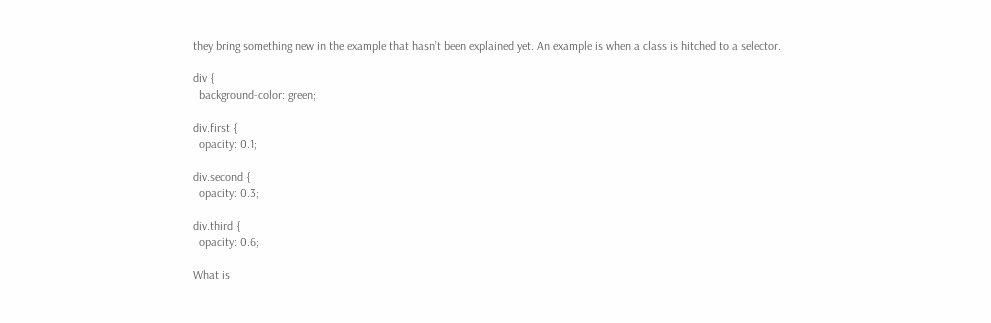they bring something new in the example that hasn’t been explained yet. An example is when a class is hitched to a selector.

div {
  background-color: green;

div.first {
  opacity: 0.1;

div.second {
  opacity: 0.3;

div.third {
  opacity: 0.6;

What is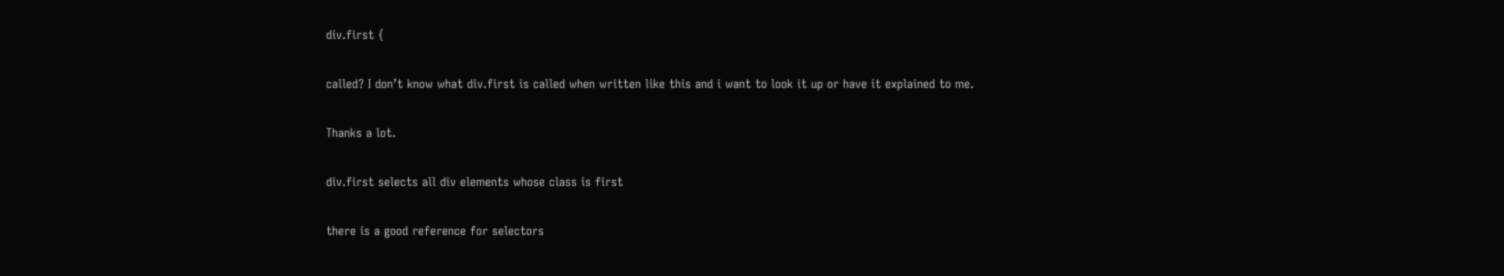div.first {

called? I don’t know what div.first is called when written like this and i want to look it up or have it explained to me.

Thanks a lot.

div.first selects all div elements whose class is first

there is a good reference for selectors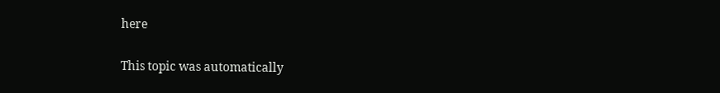here

This topic was automatically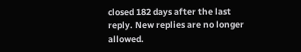closed 182 days after the last reply. New replies are no longer allowed.